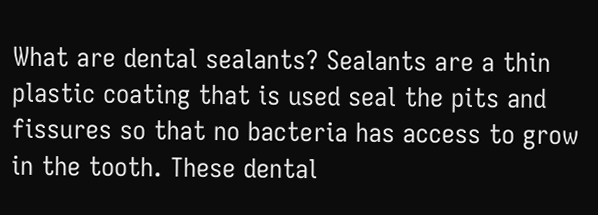What are dental sealants? Sealants are a thin plastic coating that is used seal the pits and fissures so that no bacteria has access to grow in the tooth. These dental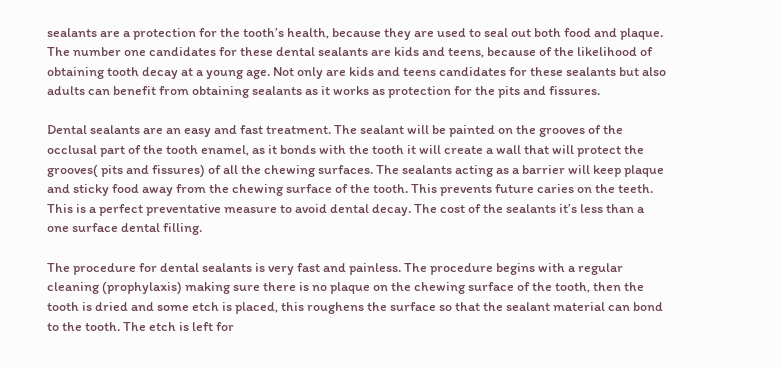sealants are a protection for the tooth’s health, because they are used to seal out both food and plaque. The number one candidates for these dental sealants are kids and teens, because of the likelihood of obtaining tooth decay at a young age. Not only are kids and teens candidates for these sealants but also adults can benefit from obtaining sealants as it works as protection for the pits and fissures.

Dental sealants are an easy and fast treatment. The sealant will be painted on the grooves of the occlusal part of the tooth enamel, as it bonds with the tooth it will create a wall that will protect the grooves( pits and fissures) of all the chewing surfaces. The sealants acting as a barrier will keep plaque and sticky food away from the chewing surface of the tooth. This prevents future caries on the teeth. This is a perfect preventative measure to avoid dental decay. The cost of the sealants it’s less than a one surface dental filling.

The procedure for dental sealants is very fast and painless. The procedure begins with a regular cleaning (prophylaxis) making sure there is no plaque on the chewing surface of the tooth, then the tooth is dried and some etch is placed, this roughens the surface so that the sealant material can bond to the tooth. The etch is left for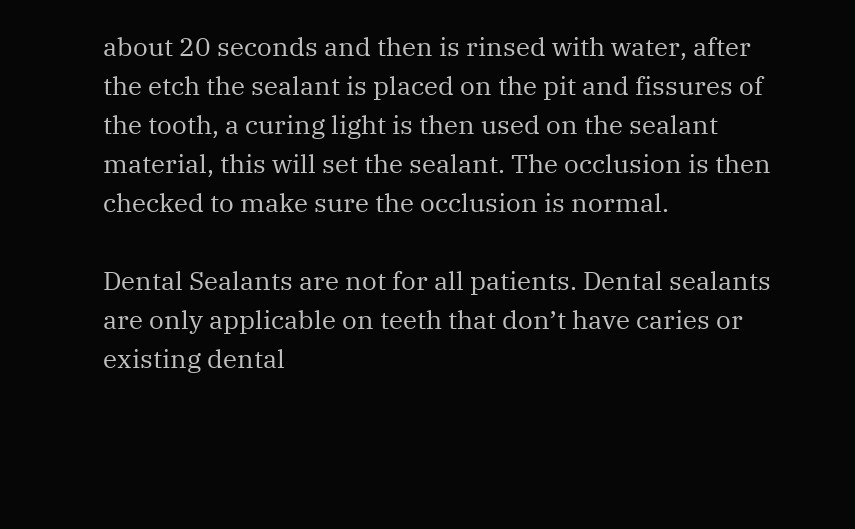about 20 seconds and then is rinsed with water, after the etch the sealant is placed on the pit and fissures of the tooth, a curing light is then used on the sealant material, this will set the sealant. The occlusion is then checked to make sure the occlusion is normal.

Dental Sealants are not for all patients. Dental sealants are only applicable on teeth that don’t have caries or existing dental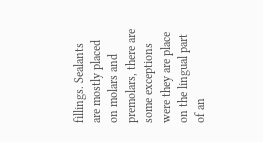fillings. Sealants are mostly placed on molars and premolars, there are some exceptions were they are place on the lingual part of an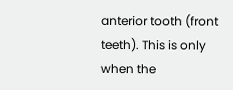anterior tooth (front teeth). This is only when the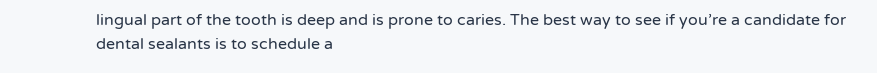lingual part of the tooth is deep and is prone to caries. The best way to see if you’re a candidate for dental sealants is to schedule a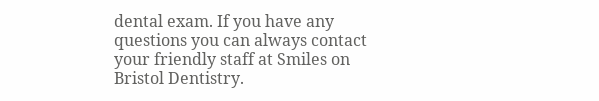dental exam. If you have any questions you can always contact your friendly staff at Smiles on Bristol Dentistry.